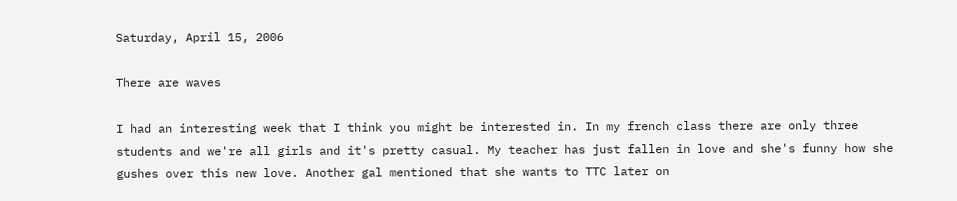Saturday, April 15, 2006

There are waves

I had an interesting week that I think you might be interested in. In my french class there are only three students and we're all girls and it's pretty casual. My teacher has just fallen in love and she's funny how she gushes over this new love. Another gal mentioned that she wants to TTC later on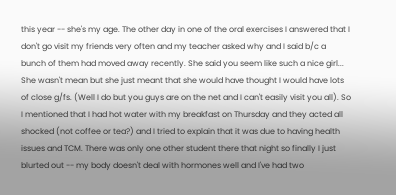this year -- she's my age. The other day in one of the oral exercises I answered that I don't go visit my friends very often and my teacher asked why and I said b/c a bunch of them had moved away recently. She said you seem like such a nice girl... She wasn't mean but she just meant that she would have thought I would have lots of close g/fs. (Well I do but you guys are on the net and I can't easily visit you all). So I mentioned that I had hot water with my breakfast on Thursday and they acted all shocked (not coffee or tea?) and I tried to explain that it was due to having health issues and TCM. There was only one other student there that night so finally I just blurted out -- my body doesn't deal with hormones well and I've had two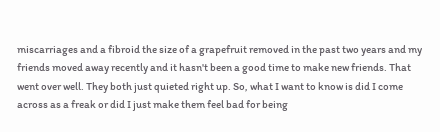miscarriages and a fibroid the size of a grapefruit removed in the past two years and my friends moved away recently and it hasn't been a good time to make new friends. That went over well. They both just quieted right up. So, what I want to know is did I come across as a freak or did I just make them feel bad for being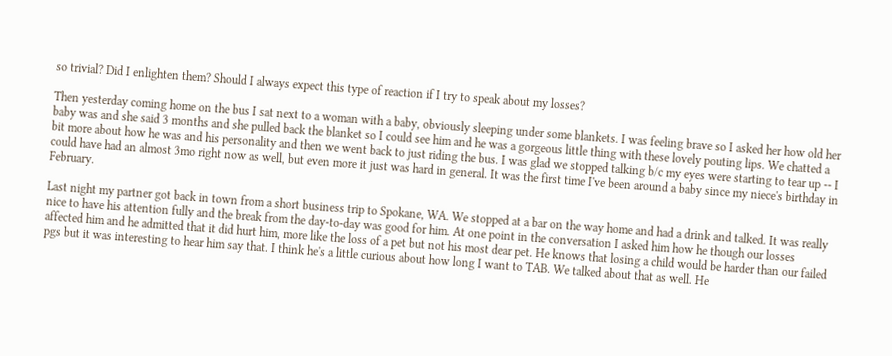so trivial? Did I enlighten them? Should I always expect this type of reaction if I try to speak about my losses?

Then yesterday coming home on the bus I sat next to a woman with a baby, obviously sleeping under some blankets. I was feeling brave so I asked her how old her baby was and she said 3 months and she pulled back the blanket so I could see him and he was a gorgeous little thing with these lovely pouting lips. We chatted a bit more about how he was and his personality and then we went back to just riding the bus. I was glad we stopped talking b/c my eyes were starting to tear up -- I could have had an almost 3mo right now as well, but even more it just was hard in general. It was the first time I've been around a baby since my niece's birthday in February.

Last night my partner got back in town from a short business trip to Spokane, WA. We stopped at a bar on the way home and had a drink and talked. It was really nice to have his attention fully and the break from the day-to-day was good for him. At one point in the conversation I asked him how he though our losses affected him and he admitted that it did hurt him, more like the loss of a pet but not his most dear pet. He knows that losing a child would be harder than our failed pgs but it was interesting to hear him say that. I think he's a little curious about how long I want to TAB. We talked about that as well. He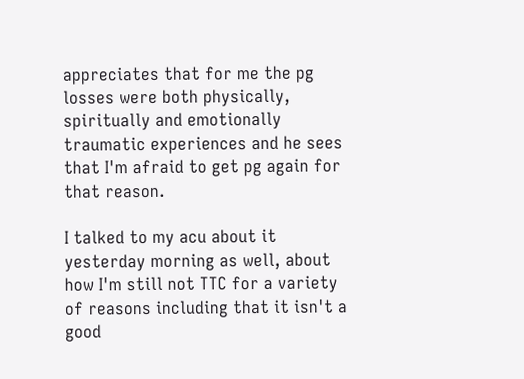appreciates that for me the pg losses were both physically, spiritually and emotionally traumatic experiences and he sees that I'm afraid to get pg again for that reason.

I talked to my acu about it yesterday morning as well, about how I'm still not TTC for a variety of reasons including that it isn't a good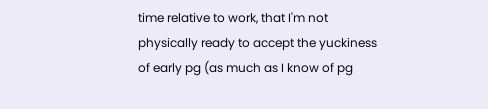time relative to work, that I'm not physically ready to accept the yuckiness of early pg (as much as I know of pg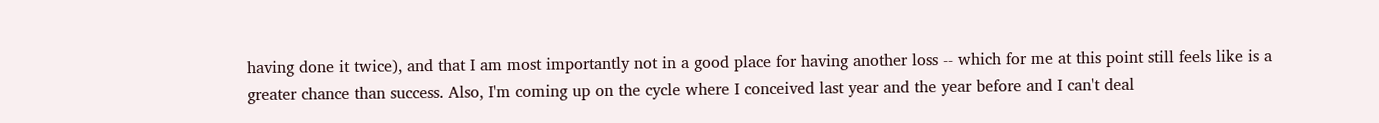having done it twice), and that I am most importantly not in a good place for having another loss -- which for me at this point still feels like is a greater chance than success. Also, I'm coming up on the cycle where I conceived last year and the year before and I can't deal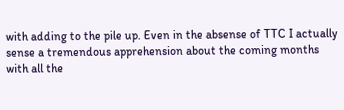with adding to the pile up. Even in the absense of TTC I actually sense a tremendous apprehension about the coming months with all the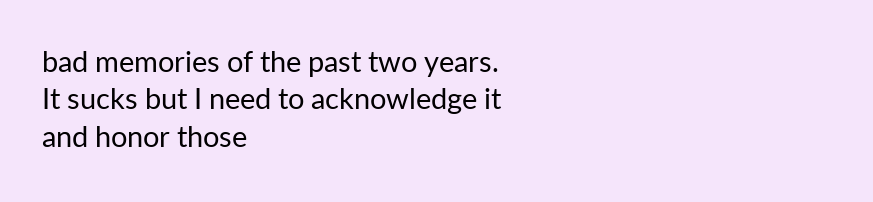bad memories of the past two years. It sucks but I need to acknowledge it and honor those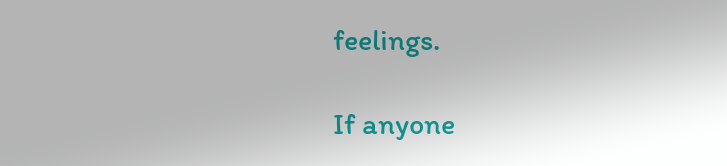feelings.

If anyone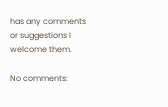has any comments or suggestions I welcome them.

No comments: